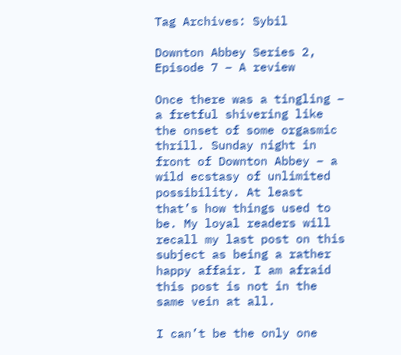Tag Archives: Sybil

Downton Abbey Series 2, Episode 7 – A review

Once there was a tingling – a fretful shivering like the onset of some orgasmic thrill. Sunday night in front of Downton Abbey – a wild ecstasy of unlimited possibility. At least that’s how things used to be. My loyal readers will recall my last post on this subject as being a rather happy affair. I am afraid this post is not in the same vein at all.

I can’t be the only one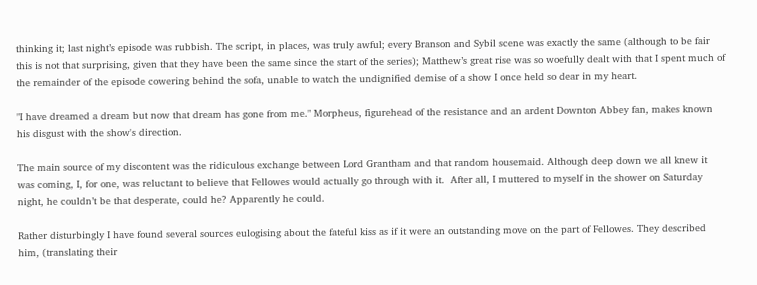thinking it; last night’s episode was rubbish. The script, in places, was truly awful; every Branson and Sybil scene was exactly the same (although to be fair this is not that surprising, given that they have been the same since the start of the series); Matthew’s great rise was so woefully dealt with that I spent much of the remainder of the episode cowering behind the sofa, unable to watch the undignified demise of a show I once held so dear in my heart.

"I have dreamed a dream but now that dream has gone from me." Morpheus, figurehead of the resistance and an ardent Downton Abbey fan, makes known his disgust with the show's direction.

The main source of my discontent was the ridiculous exchange between Lord Grantham and that random housemaid. Although deep down we all knew it was coming, I, for one, was reluctant to believe that Fellowes would actually go through with it.  After all, I muttered to myself in the shower on Saturday night, he couldn’t be that desperate, could he? Apparently he could.

Rather disturbingly I have found several sources eulogising about the fateful kiss as if it were an outstanding move on the part of Fellowes. They described him, (translating their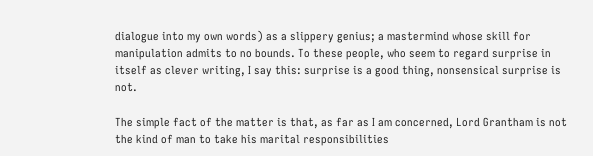dialogue into my own words) as a slippery genius; a mastermind whose skill for manipulation admits to no bounds. To these people, who seem to regard surprise in itself as clever writing, I say this: surprise is a good thing, nonsensical surprise is not.

The simple fact of the matter is that, as far as I am concerned, Lord Grantham is not the kind of man to take his marital responsibilities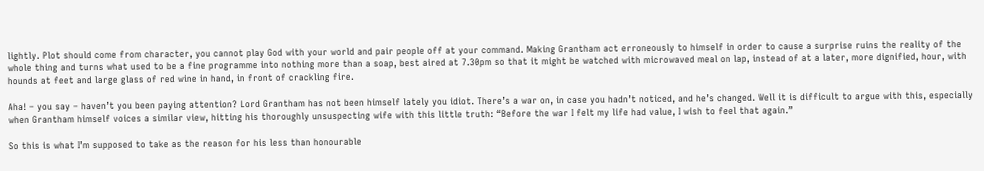lightly. Plot should come from character, you cannot play God with your world and pair people off at your command. Making Grantham act erroneously to himself in order to cause a surprise ruins the reality of the whole thing and turns what used to be a fine programme into nothing more than a soap, best aired at 7.30pm so that it might be watched with microwaved meal on lap, instead of at a later, more dignified, hour, with hounds at feet and large glass of red wine in hand, in front of crackling fire.

Aha! – you say – haven’t you been paying attention? Lord Grantham has not been himself lately you idiot. There’s a war on, in case you hadn’t noticed, and he’s changed. Well it is difficult to argue with this, especially when Grantham himself voices a similar view, hitting his thoroughly unsuspecting wife with this little truth: “Before the war I felt my life had value, I wish to feel that again.”

So this is what I’m supposed to take as the reason for his less than honourable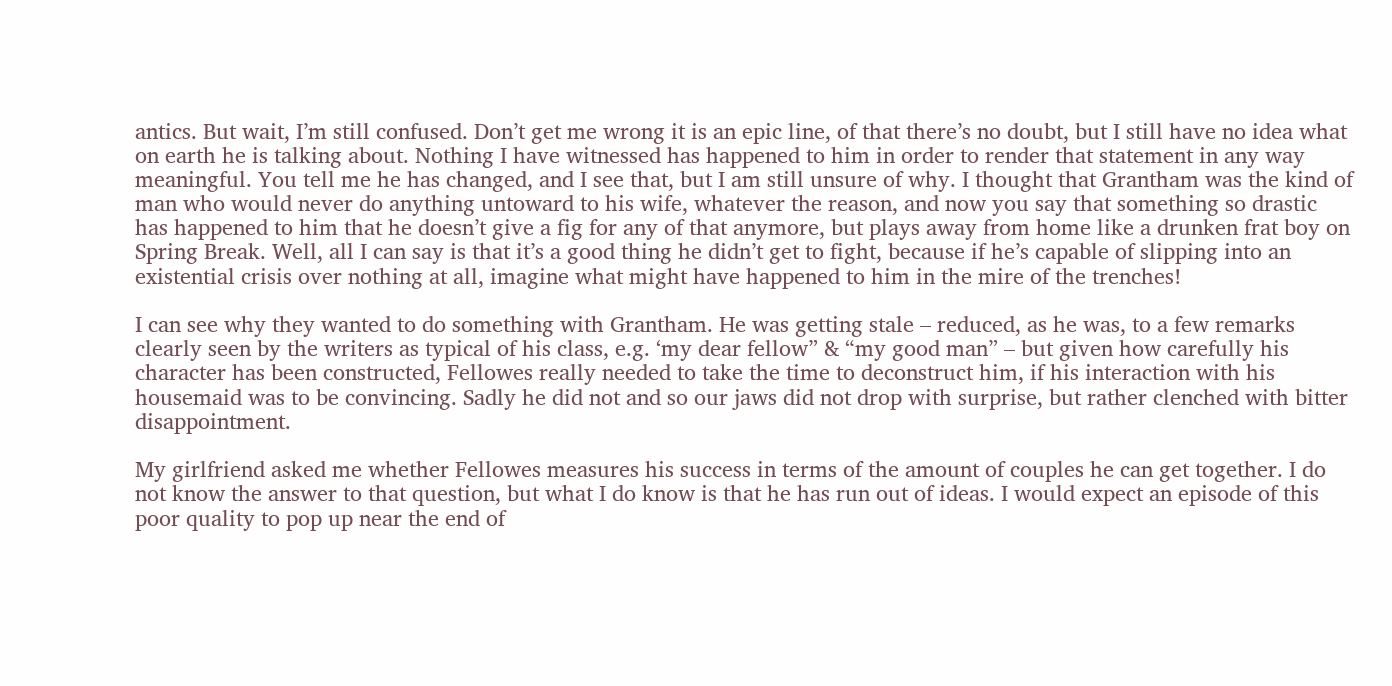antics. But wait, I’m still confused. Don’t get me wrong it is an epic line, of that there’s no doubt, but I still have no idea what on earth he is talking about. Nothing I have witnessed has happened to him in order to render that statement in any way meaningful. You tell me he has changed, and I see that, but I am still unsure of why. I thought that Grantham was the kind of man who would never do anything untoward to his wife, whatever the reason, and now you say that something so drastic has happened to him that he doesn’t give a fig for any of that anymore, but plays away from home like a drunken frat boy on Spring Break. Well, all I can say is that it’s a good thing he didn’t get to fight, because if he’s capable of slipping into an existential crisis over nothing at all, imagine what might have happened to him in the mire of the trenches!

I can see why they wanted to do something with Grantham. He was getting stale – reduced, as he was, to a few remarks clearly seen by the writers as typical of his class, e.g. ‘my dear fellow” & “my good man” – but given how carefully his character has been constructed, Fellowes really needed to take the time to deconstruct him, if his interaction with his housemaid was to be convincing. Sadly he did not and so our jaws did not drop with surprise, but rather clenched with bitter disappointment.

My girlfriend asked me whether Fellowes measures his success in terms of the amount of couples he can get together. I do not know the answer to that question, but what I do know is that he has run out of ideas. I would expect an episode of this poor quality to pop up near the end of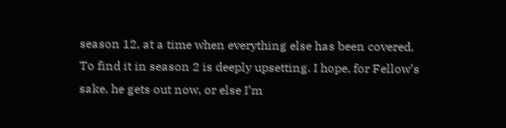season 12, at a time when everything else has been covered. To find it in season 2 is deeply upsetting. I hope, for Fellow’s sake, he gets out now, or else I’m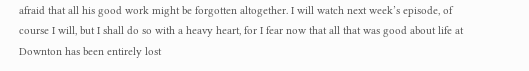afraid that all his good work might be forgotten altogether. I will watch next week’s episode, of course I will, but I shall do so with a heavy heart, for I fear now that all that was good about life at Downton has been entirely lost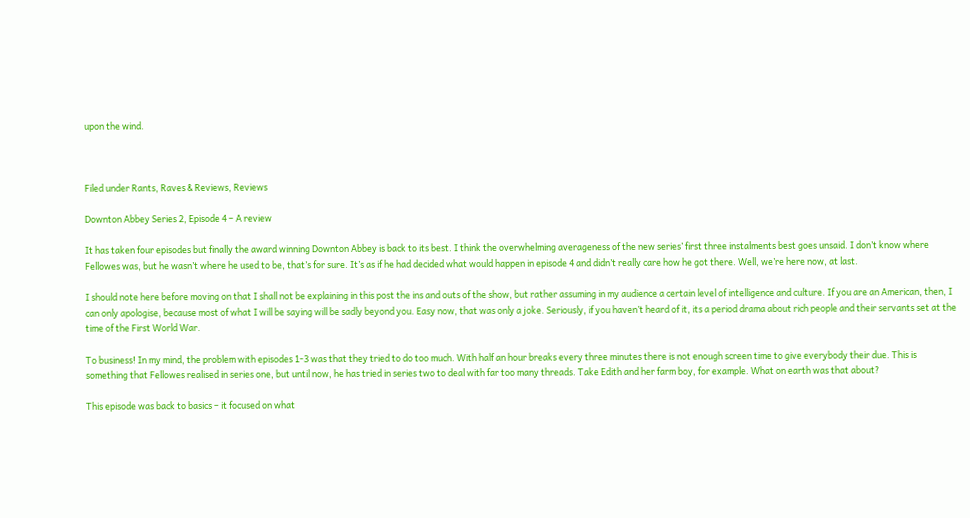upon the wind.



Filed under Rants, Raves & Reviews, Reviews

Downton Abbey Series 2, Episode 4 – A review

It has taken four episodes but finally the award winning Downton Abbey is back to its best. I think the overwhelming averageness of the new series’ first three instalments best goes unsaid. I don’t know where Fellowes was, but he wasn’t where he used to be, that’s for sure. It’s as if he had decided what would happen in episode 4 and didn’t really care how he got there. Well, we’re here now, at last.

I should note here before moving on that I shall not be explaining in this post the ins and outs of the show, but rather assuming in my audience a certain level of intelligence and culture. If you are an American, then, I can only apologise, because most of what I will be saying will be sadly beyond you. Easy now, that was only a joke. Seriously, if you haven’t heard of it, its a period drama about rich people and their servants set at the time of the First World War.

To business! In my mind, the problem with episodes 1-3 was that they tried to do too much. With half an hour breaks every three minutes there is not enough screen time to give everybody their due. This is something that Fellowes realised in series one, but until now, he has tried in series two to deal with far too many threads. Take Edith and her farm boy, for example. What on earth was that about?

This episode was back to basics – it focused on what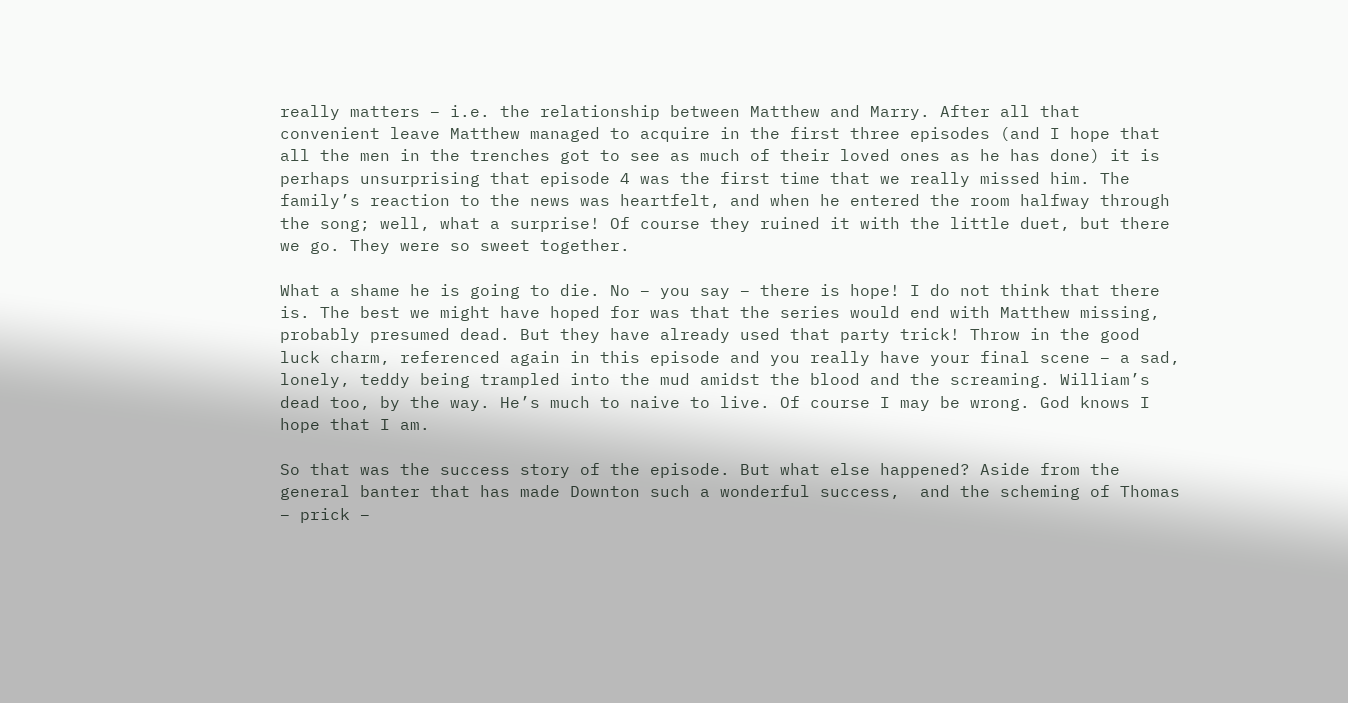really matters – i.e. the relationship between Matthew and Marry. After all that convenient leave Matthew managed to acquire in the first three episodes (and I hope that all the men in the trenches got to see as much of their loved ones as he has done) it is perhaps unsurprising that episode 4 was the first time that we really missed him. The family’s reaction to the news was heartfelt, and when he entered the room halfway through the song; well, what a surprise! Of course they ruined it with the little duet, but there we go. They were so sweet together.

What a shame he is going to die. No – you say – there is hope! I do not think that there is. The best we might have hoped for was that the series would end with Matthew missing, probably presumed dead. But they have already used that party trick! Throw in the good luck charm, referenced again in this episode and you really have your final scene – a sad, lonely, teddy being trampled into the mud amidst the blood and the screaming. William’s dead too, by the way. He’s much to naive to live. Of course I may be wrong. God knows I hope that I am.

So that was the success story of the episode. But what else happened? Aside from the general banter that has made Downton such a wonderful success,  and the scheming of Thomas – prick –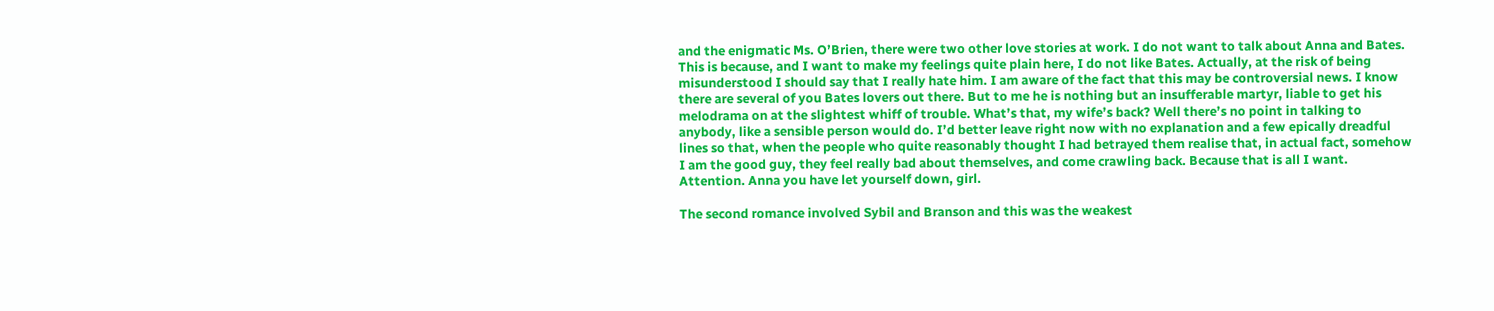and the enigmatic Ms. O’Brien, there were two other love stories at work. I do not want to talk about Anna and Bates. This is because, and I want to make my feelings quite plain here, I do not like Bates. Actually, at the risk of being misunderstood I should say that I really hate him. I am aware of the fact that this may be controversial news. I know there are several of you Bates lovers out there. But to me he is nothing but an insufferable martyr, liable to get his melodrama on at the slightest whiff of trouble. What’s that, my wife’s back? Well there’s no point in talking to anybody, like a sensible person would do. I’d better leave right now with no explanation and a few epically dreadful lines so that, when the people who quite reasonably thought I had betrayed them realise that, in actual fact, somehow I am the good guy, they feel really bad about themselves, and come crawling back. Because that is all I want. Attention. Anna you have let yourself down, girl.

The second romance involved Sybil and Branson and this was the weakest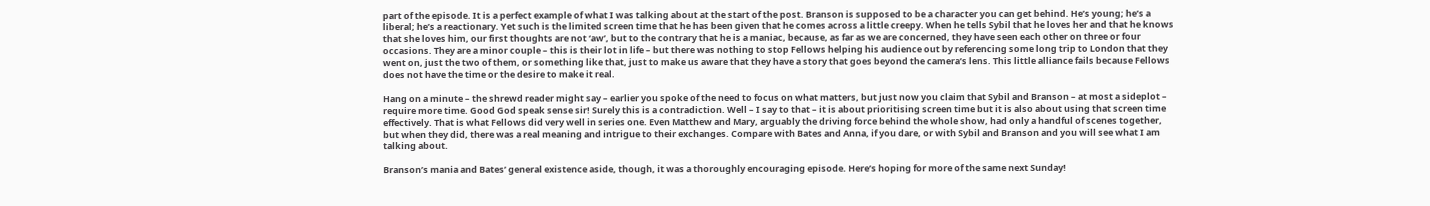part of the episode. It is a perfect example of what I was talking about at the start of the post. Branson is supposed to be a character you can get behind. He’s young; he’s a liberal; he’s a reactionary. Yet such is the limited screen time that he has been given that he comes across a little creepy. When he tells Sybil that he loves her and that he knows that she loves him, our first thoughts are not ‘aw’, but to the contrary that he is a maniac, because, as far as we are concerned, they have seen each other on three or four occasions. They are a minor couple – this is their lot in life – but there was nothing to stop Fellows helping his audience out by referencing some long trip to London that they went on, just the two of them, or something like that, just to make us aware that they have a story that goes beyond the camera’s lens. This little alliance fails because Fellows does not have the time or the desire to make it real.

Hang on a minute – the shrewd reader might say – earlier you spoke of the need to focus on what matters, but just now you claim that Sybil and Branson – at most a sideplot – require more time. Good God speak sense sir! Surely this is a contradiction. Well – I say to that – it is about prioritising screen time but it is also about using that screen time effectively. That is what Fellows did very well in series one. Even Matthew and Mary, arguably the driving force behind the whole show, had only a handful of scenes together, but when they did, there was a real meaning and intrigue to their exchanges. Compare with Bates and Anna, if you dare, or with Sybil and Branson and you will see what I am talking about.

Branson’s mania and Bates’ general existence aside, though, it was a thoroughly encouraging episode. Here’s hoping for more of the same next Sunday!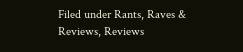Filed under Rants, Raves & Reviews, Reviews